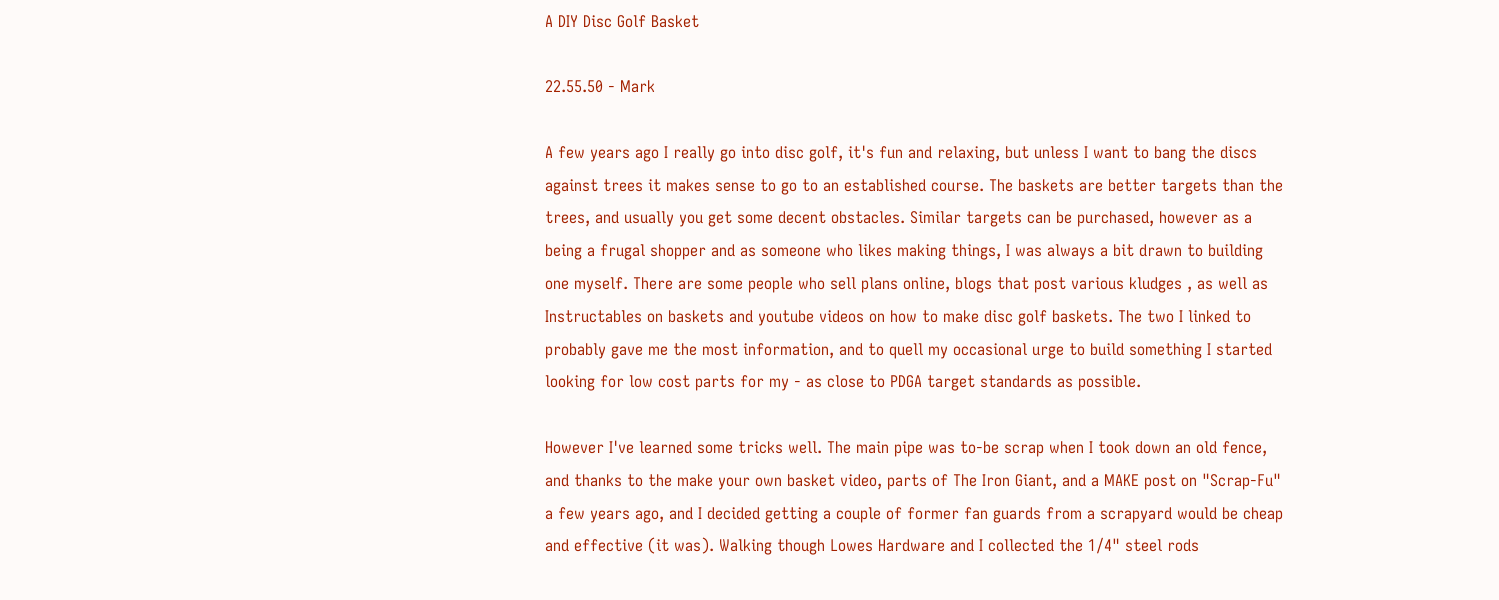A DIY Disc Golf Basket

22.55.50 - Mark

A few years ago I really go into disc golf, it's fun and relaxing, but unless I want to bang the discs against trees it makes sense to go to an established course. The baskets are better targets than the trees, and usually you get some decent obstacles. Similar targets can be purchased, however as a being a frugal shopper and as someone who likes making things, I was always a bit drawn to building one myself. There are some people who sell plans online, blogs that post various kludges , as well as Instructables on baskets and youtube videos on how to make disc golf baskets. The two I linked to probably gave me the most information, and to quell my occasional urge to build something I started looking for low cost parts for my - as close to PDGA target standards as possible.

However I've learned some tricks well. The main pipe was to-be scrap when I took down an old fence, and thanks to the make your own basket video, parts of The Iron Giant, and a MAKE post on "Scrap-Fu" a few years ago, and I decided getting a couple of former fan guards from a scrapyard would be cheap and effective (it was). Walking though Lowes Hardware and I collected the 1/4" steel rods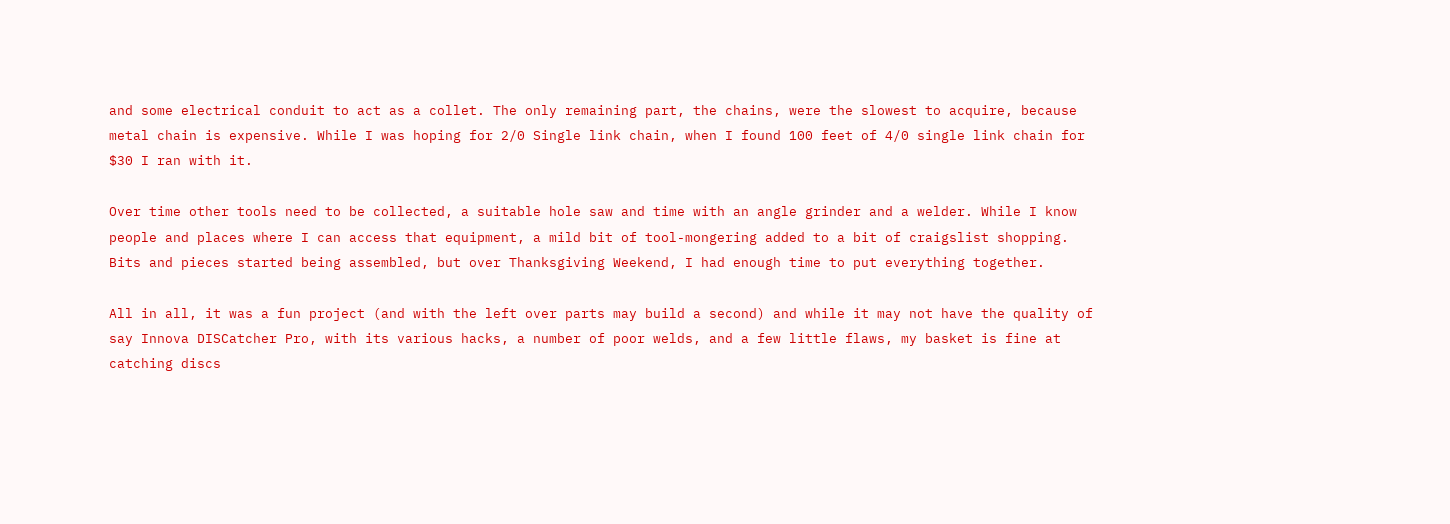and some electrical conduit to act as a collet. The only remaining part, the chains, were the slowest to acquire, because metal chain is expensive. While I was hoping for 2/0 Single link chain, when I found 100 feet of 4/0 single link chain for $30 I ran with it.

Over time other tools need to be collected, a suitable hole saw and time with an angle grinder and a welder. While I know people and places where I can access that equipment, a mild bit of tool-mongering added to a bit of craigslist shopping. Bits and pieces started being assembled, but over Thanksgiving Weekend, I had enough time to put everything together.

All in all, it was a fun project (and with the left over parts may build a second) and while it may not have the quality of say Innova DISCatcher Pro, with its various hacks, a number of poor welds, and a few little flaws, my basket is fine at catching discs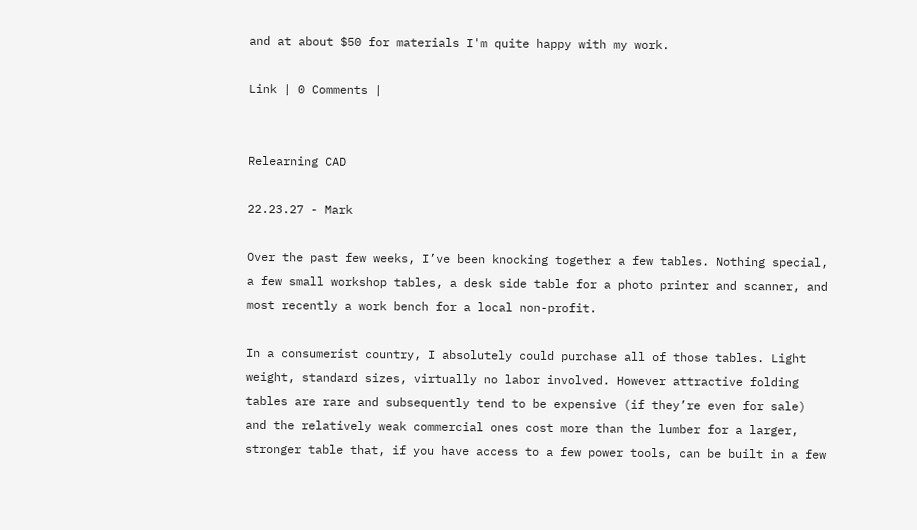and at about $50 for materials I'm quite happy with my work.

Link | 0 Comments |


Relearning CAD

22.23.27 - Mark

Over the past few weeks, I’ve been knocking together a few tables. Nothing special, a few small workshop tables, a desk side table for a photo printer and scanner, and most recently a work bench for a local non-profit.

In a consumerist country, I absolutely could purchase all of those tables. Light weight, standard sizes, virtually no labor involved. However attractive folding tables are rare and subsequently tend to be expensive (if they’re even for sale) and the relatively weak commercial ones cost more than the lumber for a larger, stronger table that, if you have access to a few power tools, can be built in a few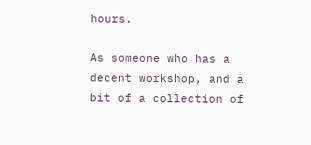hours.

As someone who has a decent workshop, and a bit of a collection of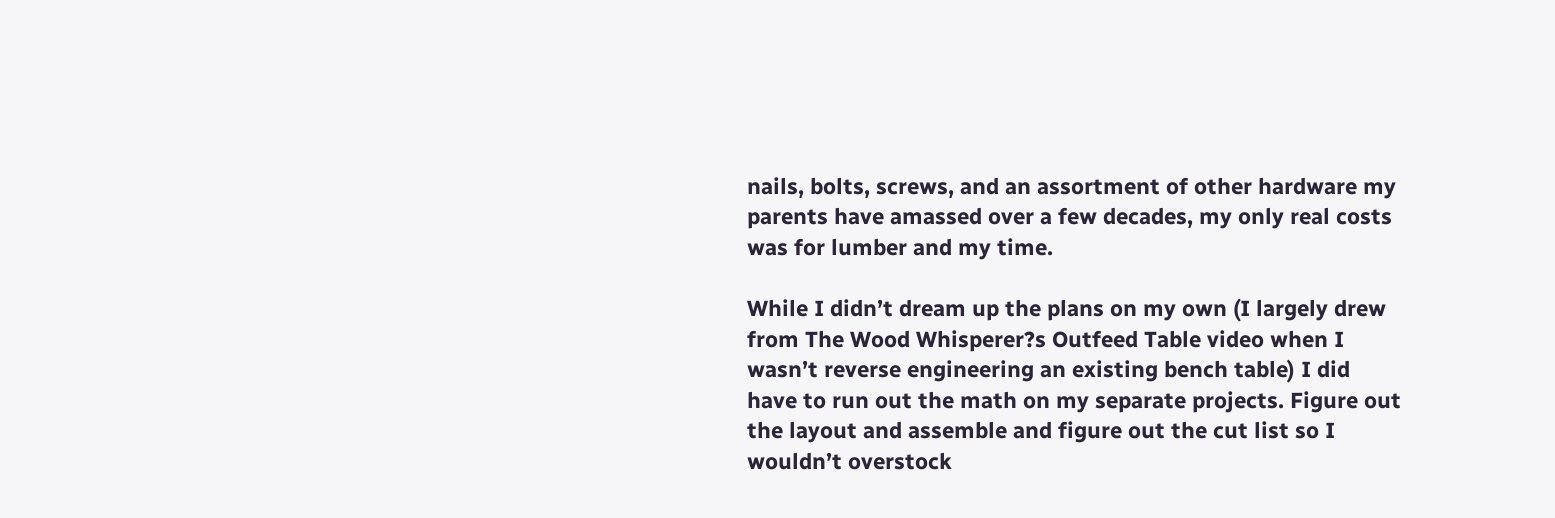nails, bolts, screws, and an assortment of other hardware my parents have amassed over a few decades, my only real costs was for lumber and my time.

While I didn’t dream up the plans on my own (I largely drew from The Wood Whisperer?s Outfeed Table video when I wasn’t reverse engineering an existing bench table) I did have to run out the math on my separate projects. Figure out the layout and assemble and figure out the cut list so I wouldn’t overstock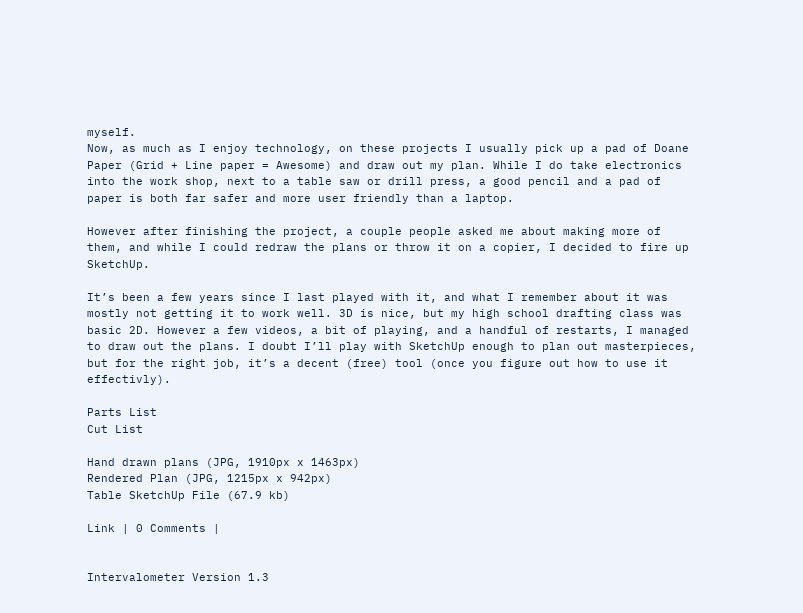myself.
Now, as much as I enjoy technology, on these projects I usually pick up a pad of Doane Paper (Grid + Line paper = Awesome) and draw out my plan. While I do take electronics into the work shop, next to a table saw or drill press, a good pencil and a pad of paper is both far safer and more user friendly than a laptop.

However after finishing the project, a couple people asked me about making more of them, and while I could redraw the plans or throw it on a copier, I decided to fire up SketchUp.

It’s been a few years since I last played with it, and what I remember about it was mostly not getting it to work well. 3D is nice, but my high school drafting class was basic 2D. However a few videos, a bit of playing, and a handful of restarts, I managed to draw out the plans. I doubt I’ll play with SketchUp enough to plan out masterpieces, but for the right job, it’s a decent (free) tool (once you figure out how to use it effectivly).

Parts List
Cut List

Hand drawn plans (JPG, 1910px x 1463px)
Rendered Plan (JPG, 1215px x 942px)
Table SketchUp File (67.9 kb)

Link | 0 Comments |


Intervalometer Version 1.3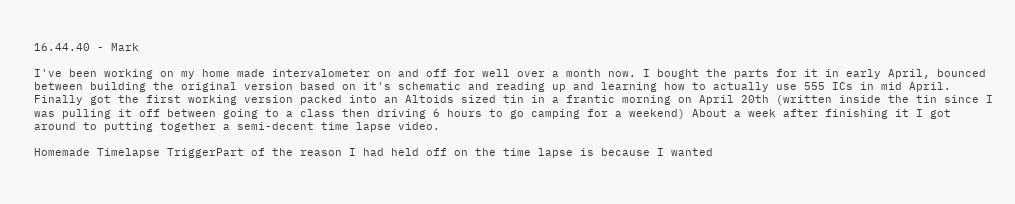16.44.40 - Mark

I've been working on my home made intervalometer on and off for well over a month now. I bought the parts for it in early April, bounced between building the original version based on it's schematic and reading up and learning how to actually use 555 ICs in mid April. Finally got the first working version packed into an Altoids sized tin in a frantic morning on April 20th (written inside the tin since I was pulling it off between going to a class then driving 6 hours to go camping for a weekend) About a week after finishing it I got around to putting together a semi-decent time lapse video.

Homemade Timelapse TriggerPart of the reason I had held off on the time lapse is because I wanted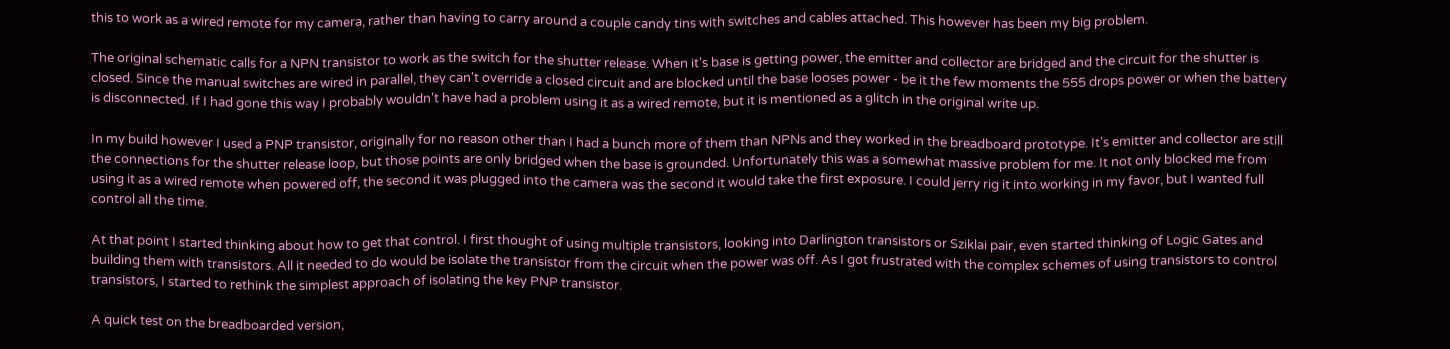this to work as a wired remote for my camera, rather than having to carry around a couple candy tins with switches and cables attached. This however has been my big problem.

The original schematic calls for a NPN transistor to work as the switch for the shutter release. When it's base is getting power, the emitter and collector are bridged and the circuit for the shutter is closed. Since the manual switches are wired in parallel, they can't override a closed circuit and are blocked until the base looses power - be it the few moments the 555 drops power or when the battery is disconnected. If I had gone this way I probably wouldn't have had a problem using it as a wired remote, but it is mentioned as a glitch in the original write up.

In my build however I used a PNP transistor, originally for no reason other than I had a bunch more of them than NPNs and they worked in the breadboard prototype. It's emitter and collector are still the connections for the shutter release loop, but those points are only bridged when the base is grounded. Unfortunately this was a somewhat massive problem for me. It not only blocked me from using it as a wired remote when powered off, the second it was plugged into the camera was the second it would take the first exposure. I could jerry rig it into working in my favor, but I wanted full control all the time.

At that point I started thinking about how to get that control. I first thought of using multiple transistors, looking into Darlington transistors or Sziklai pair, even started thinking of Logic Gates and building them with transistors. All it needed to do would be isolate the transistor from the circuit when the power was off. As I got frustrated with the complex schemes of using transistors to control transistors, I started to rethink the simplest approach of isolating the key PNP transistor.

A quick test on the breadboarded version,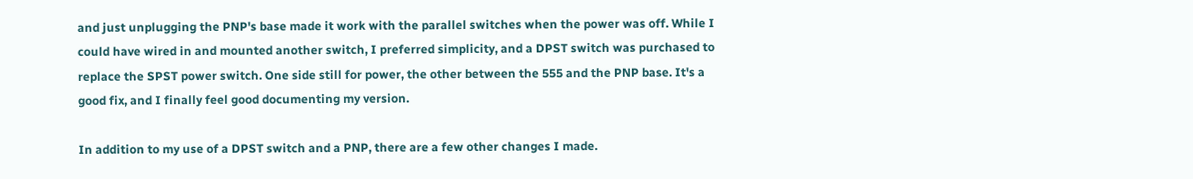and just unplugging the PNP's base made it work with the parallel switches when the power was off. While I could have wired in and mounted another switch, I preferred simplicity, and a DPST switch was purchased to replace the SPST power switch. One side still for power, the other between the 555 and the PNP base. It's a good fix, and I finally feel good documenting my version.

In addition to my use of a DPST switch and a PNP, there are a few other changes I made.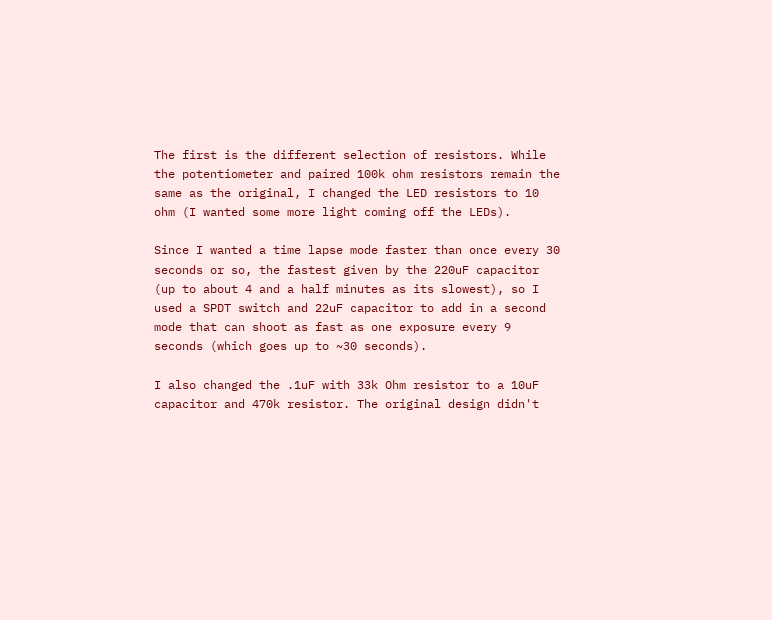The first is the different selection of resistors. While the potentiometer and paired 100k ohm resistors remain the same as the original, I changed the LED resistors to 10 ohm (I wanted some more light coming off the LEDs).

Since I wanted a time lapse mode faster than once every 30 seconds or so, the fastest given by the 220uF capacitor (up to about 4 and a half minutes as its slowest), so I used a SPDT switch and 22uF capacitor to add in a second mode that can shoot as fast as one exposure every 9 seconds (which goes up to ~30 seconds).

I also changed the .1uF with 33k Ohm resistor to a 10uF capacitor and 470k resistor. The original design didn't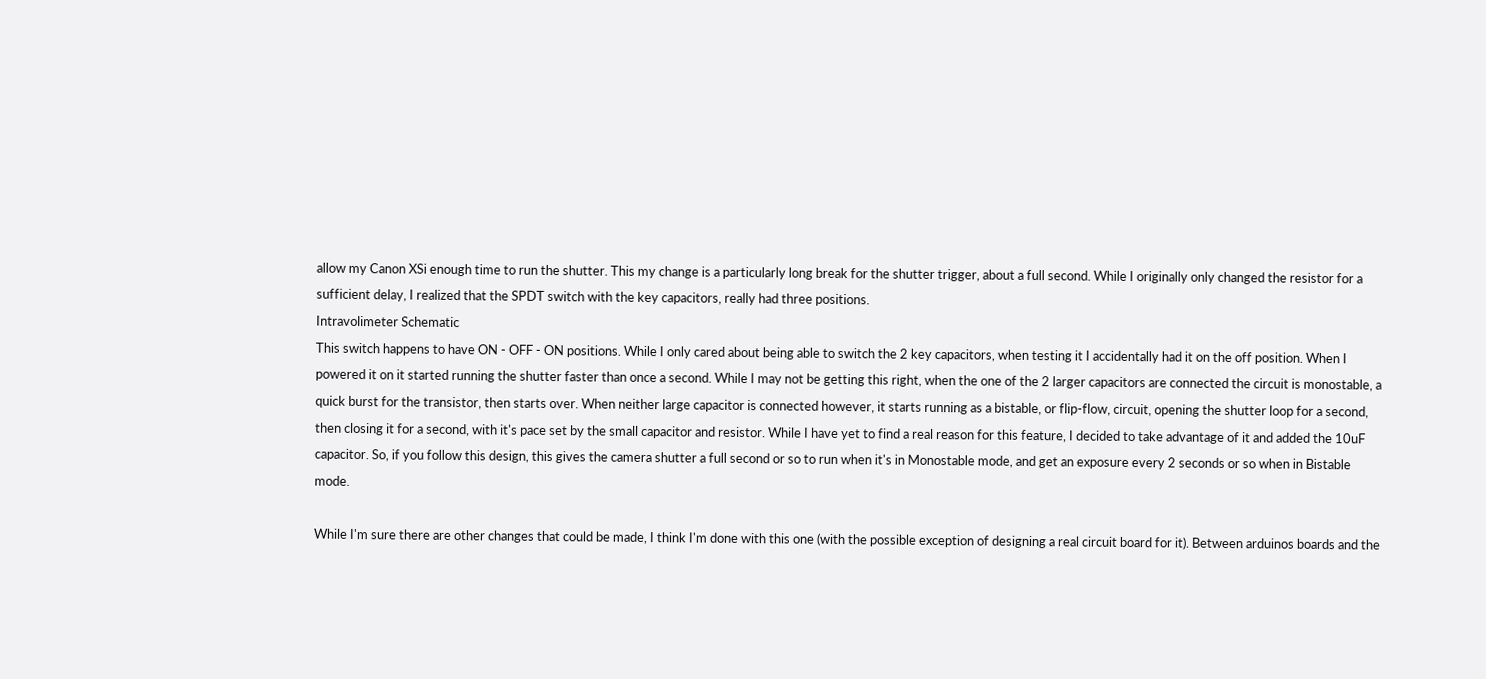allow my Canon XSi enough time to run the shutter. This my change is a particularly long break for the shutter trigger, about a full second. While I originally only changed the resistor for a sufficient delay, I realized that the SPDT switch with the key capacitors, really had three positions.
Intravolimeter Schematic
This switch happens to have ON - OFF - ON positions. While I only cared about being able to switch the 2 key capacitors, when testing it I accidentally had it on the off position. When I powered it on it started running the shutter faster than once a second. While I may not be getting this right, when the one of the 2 larger capacitors are connected the circuit is monostable, a quick burst for the transistor, then starts over. When neither large capacitor is connected however, it starts running as a bistable, or flip-flow, circuit, opening the shutter loop for a second, then closing it for a second, with it's pace set by the small capacitor and resistor. While I have yet to find a real reason for this feature, I decided to take advantage of it and added the 10uF capacitor. So, if you follow this design, this gives the camera shutter a full second or so to run when it's in Monostable mode, and get an exposure every 2 seconds or so when in Bistable mode.

While I'm sure there are other changes that could be made, I think I'm done with this one (with the possible exception of designing a real circuit board for it). Between arduinos boards and the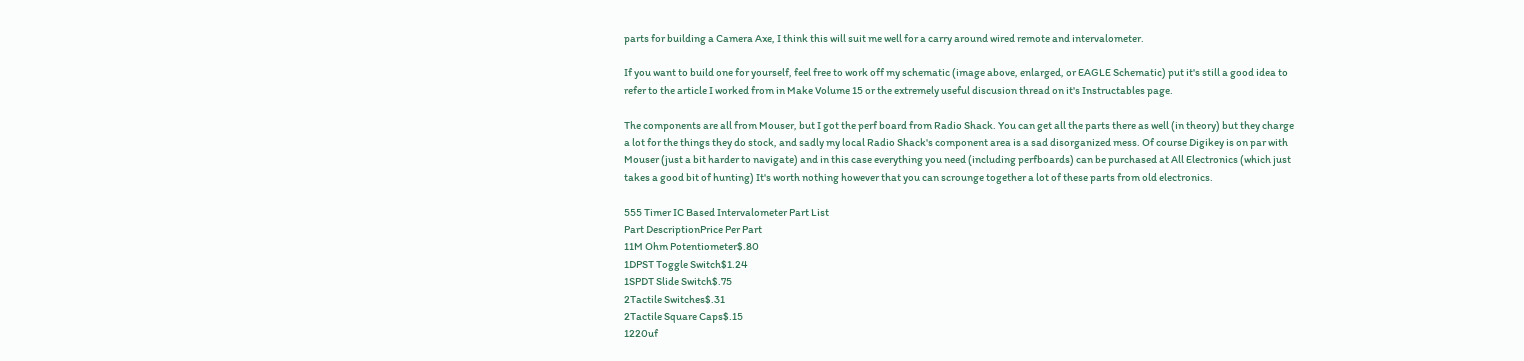parts for building a Camera Axe, I think this will suit me well for a carry around wired remote and intervalometer.

If you want to build one for yourself, feel free to work off my schematic (image above, enlarged, or EAGLE Schematic) put it's still a good idea to refer to the article I worked from in Make Volume 15 or the extremely useful discusion thread on it's Instructables page.

The components are all from Mouser, but I got the perf board from Radio Shack. You can get all the parts there as well (in theory) but they charge a lot for the things they do stock, and sadly my local Radio Shack's component area is a sad disorganized mess. Of course Digikey is on par with Mouser (just a bit harder to navigate) and in this case everything you need (including perfboards) can be purchased at All Electronics (which just takes a good bit of hunting) It's worth nothing however that you can scrounge together a lot of these parts from old electronics.

555 Timer IC Based Intervalometer Part List
Part DescriptionPrice Per Part
11M Ohm Potentiometer$.80
1DPST Toggle Switch$1.24
1SPDT Slide Switch$.75
2Tactile Switches$.31
2Tactile Square Caps$.15
1220uf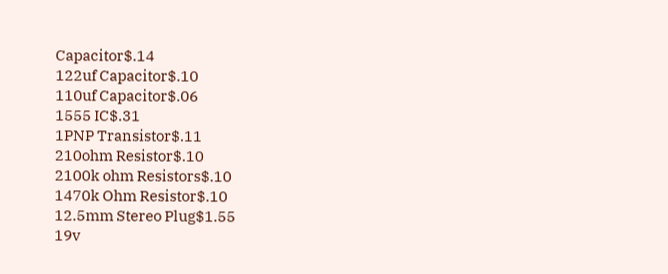Capacitor$.14
122uf Capacitor$.10
110uf Capacitor$.06
1555 IC$.31
1PNP Transistor$.11
210ohm Resistor$.10
2100k ohm Resistors$.10
1470k Ohm Resistor$.10
12.5mm Stereo Plug$1.55
19v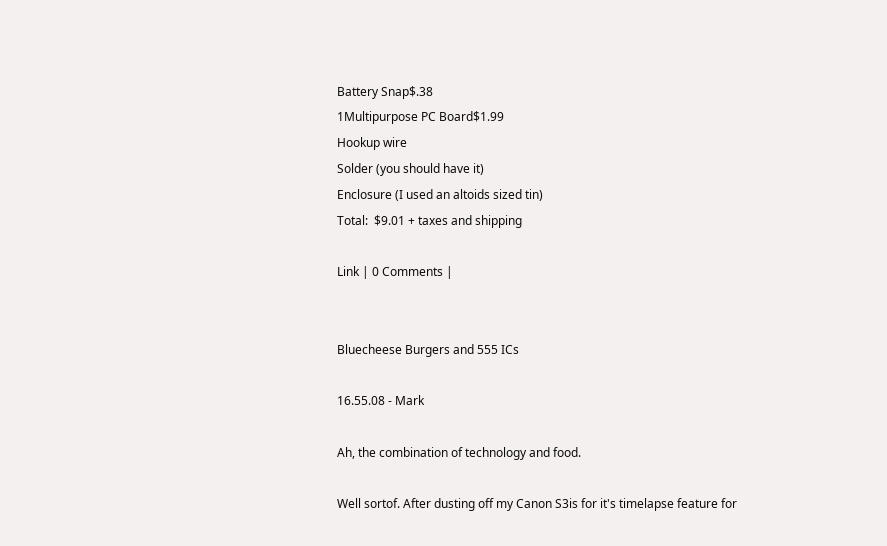Battery Snap$.38
1Multipurpose PC Board$1.99
Hookup wire
Solder (you should have it)
Enclosure (I used an altoids sized tin)
Total:  $9.01 + taxes and shipping

Link | 0 Comments |


Bluecheese Burgers and 555 ICs

16.55.08 - Mark

Ah, the combination of technology and food.

Well sortof. After dusting off my Canon S3is for it's timelapse feature for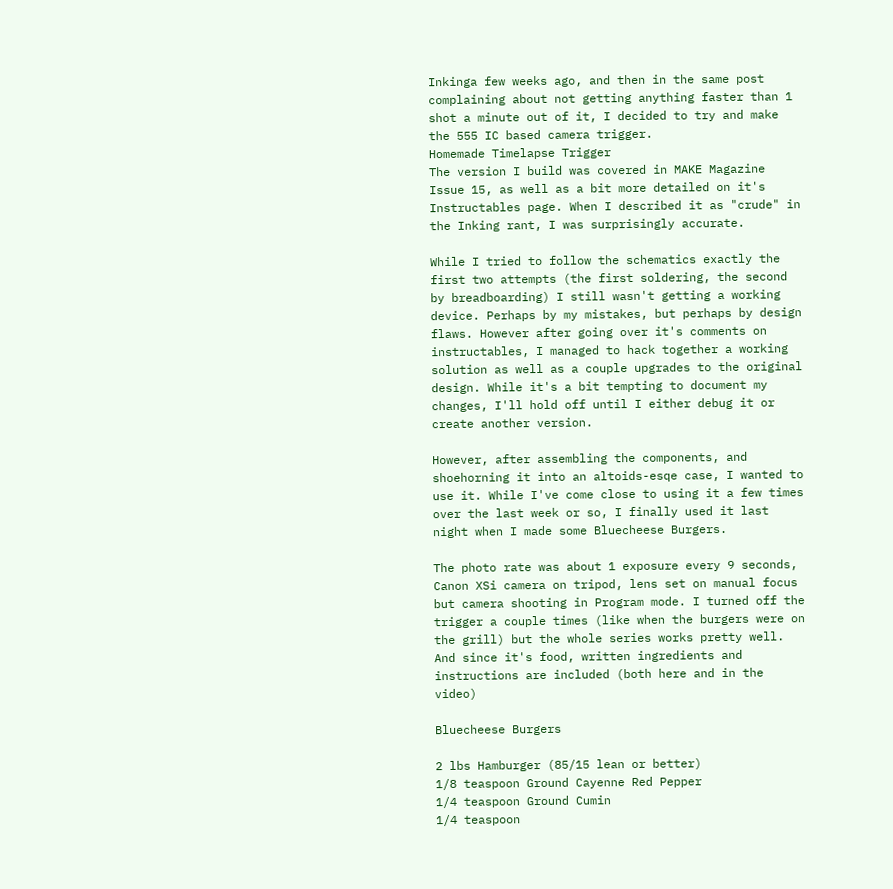Inkinga few weeks ago, and then in the same post complaining about not getting anything faster than 1 shot a minute out of it, I decided to try and make the 555 IC based camera trigger.
Homemade Timelapse Trigger
The version I build was covered in MAKE Magazine Issue 15, as well as a bit more detailed on it's Instructables page. When I described it as "crude" in the Inking rant, I was surprisingly accurate.

While I tried to follow the schematics exactly the first two attempts (the first soldering, the second by breadboarding) I still wasn't getting a working device. Perhaps by my mistakes, but perhaps by design flaws. However after going over it's comments on instructables, I managed to hack together a working solution as well as a couple upgrades to the original design. While it's a bit tempting to document my changes, I'll hold off until I either debug it or create another version.

However, after assembling the components, and shoehorning it into an altoids-esqe case, I wanted to use it. While I've come close to using it a few times over the last week or so, I finally used it last night when I made some Bluecheese Burgers.

The photo rate was about 1 exposure every 9 seconds, Canon XSi camera on tripod, lens set on manual focus but camera shooting in Program mode. I turned off the trigger a couple times (like when the burgers were on the grill) but the whole series works pretty well. And since it's food, written ingredients and instructions are included (both here and in the video)

Bluecheese Burgers

2 lbs Hamburger (85/15 lean or better)
1/8 teaspoon Ground Cayenne Red Pepper
1/4 teaspoon Ground Cumin
1/4 teaspoon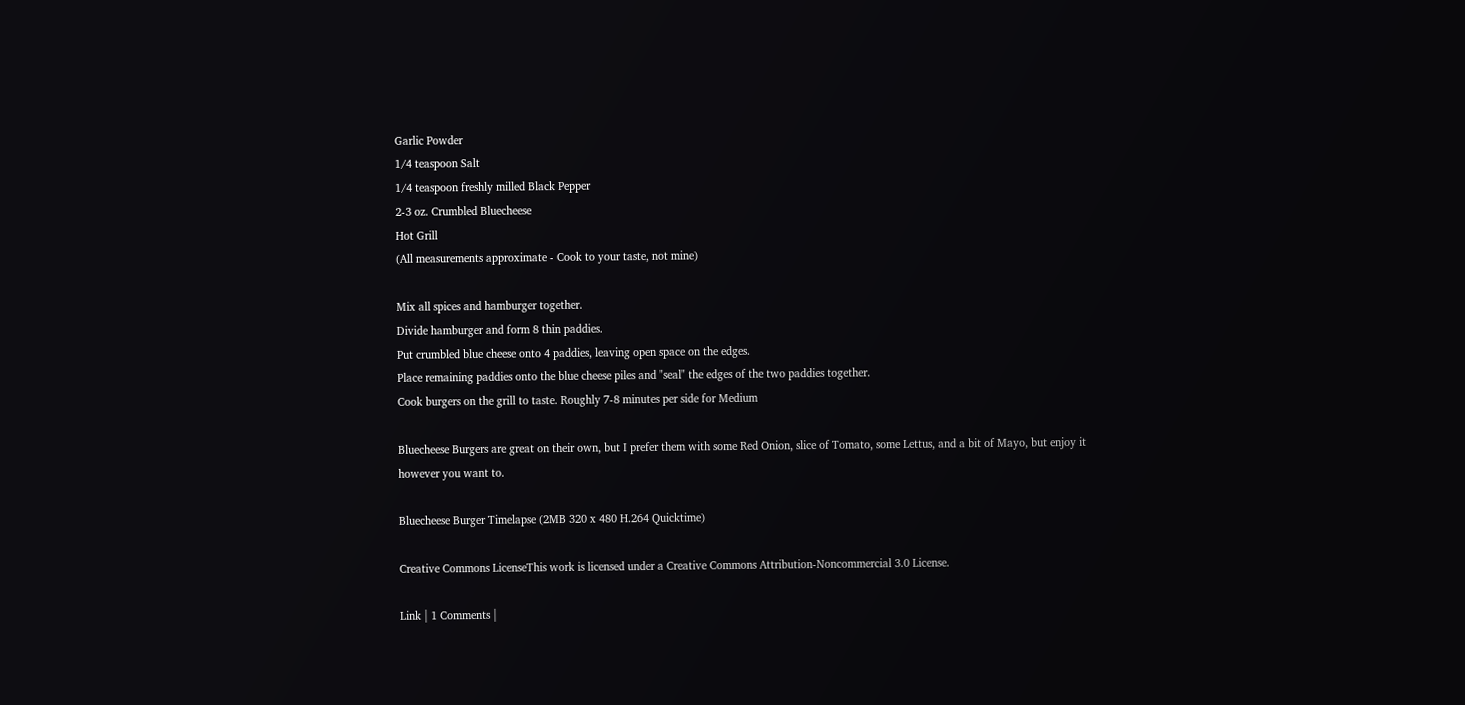Garlic Powder
1/4 teaspoon Salt
1/4 teaspoon freshly milled Black Pepper
2-3 oz. Crumbled Bluecheese
Hot Grill
(All measurements approximate - Cook to your taste, not mine)

Mix all spices and hamburger together.
Divide hamburger and form 8 thin paddies.
Put crumbled blue cheese onto 4 paddies, leaving open space on the edges.
Place remaining paddies onto the blue cheese piles and "seal" the edges of the two paddies together.
Cook burgers on the grill to taste. Roughly 7-8 minutes per side for Medium

Bluecheese Burgers are great on their own, but I prefer them with some Red Onion, slice of Tomato, some Lettus, and a bit of Mayo, but enjoy it however you want to.

Bluecheese Burger Timelapse (2MB 320 x 480 H.264 Quicktime)

Creative Commons LicenseThis work is licensed under a Creative Commons Attribution-Noncommercial 3.0 License.

Link | 1 Comments |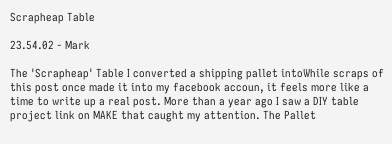Scrapheap Table

23.54.02 - Mark

The 'Scrapheap' Table I converted a shipping pallet intoWhile scraps of this post once made it into my facebook accoun, it feels more like a time to write up a real post. More than a year ago I saw a DIY table project link on MAKE that caught my attention. The Pallet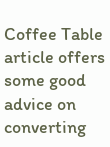Coffee Table article offers some good advice on converting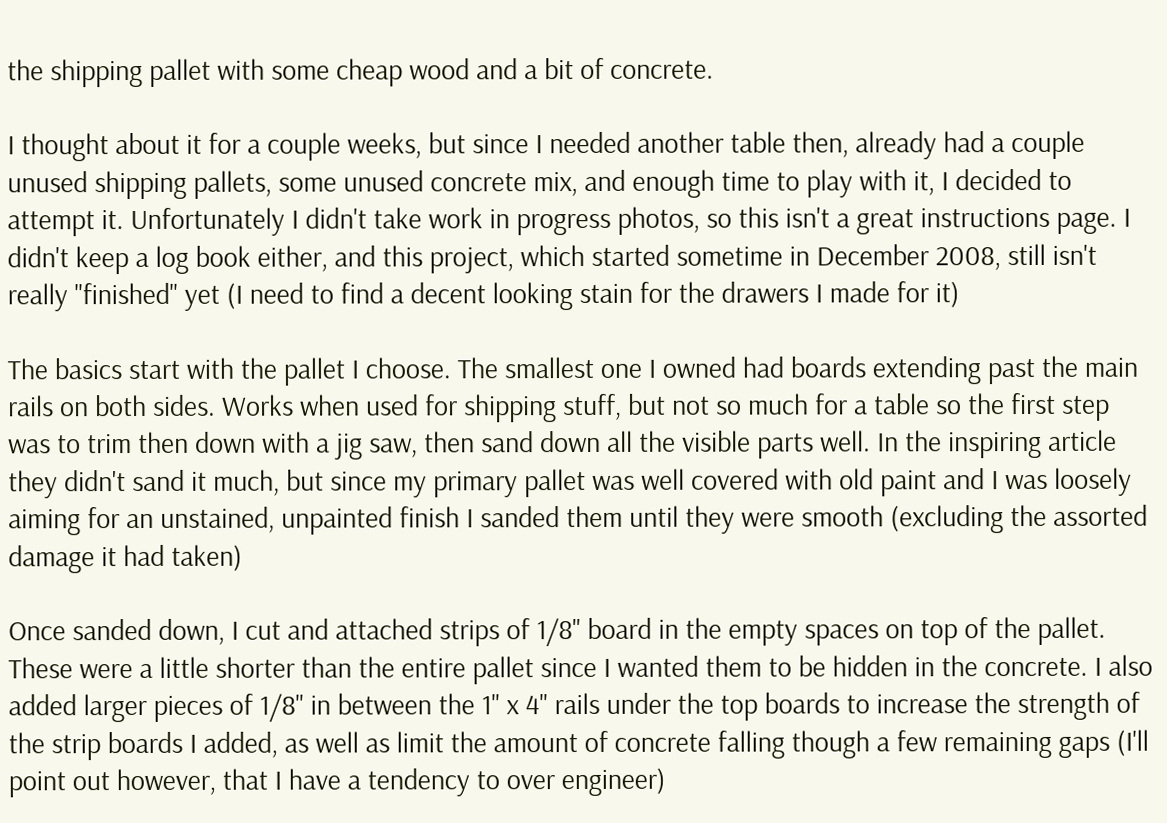the shipping pallet with some cheap wood and a bit of concrete.

I thought about it for a couple weeks, but since I needed another table then, already had a couple unused shipping pallets, some unused concrete mix, and enough time to play with it, I decided to attempt it. Unfortunately I didn't take work in progress photos, so this isn't a great instructions page. I didn't keep a log book either, and this project, which started sometime in December 2008, still isn't really "finished" yet (I need to find a decent looking stain for the drawers I made for it)

The basics start with the pallet I choose. The smallest one I owned had boards extending past the main rails on both sides. Works when used for shipping stuff, but not so much for a table so the first step was to trim then down with a jig saw, then sand down all the visible parts well. In the inspiring article they didn't sand it much, but since my primary pallet was well covered with old paint and I was loosely aiming for an unstained, unpainted finish I sanded them until they were smooth (excluding the assorted damage it had taken)

Once sanded down, I cut and attached strips of 1/8" board in the empty spaces on top of the pallet. These were a little shorter than the entire pallet since I wanted them to be hidden in the concrete. I also added larger pieces of 1/8" in between the 1" x 4" rails under the top boards to increase the strength of the strip boards I added, as well as limit the amount of concrete falling though a few remaining gaps (I'll point out however, that I have a tendency to over engineer)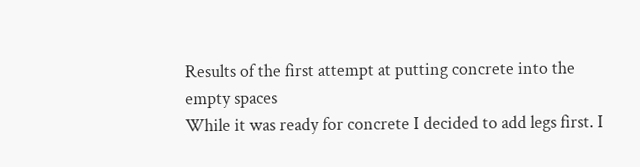Results of the first attempt at putting concrete into the empty spaces
While it was ready for concrete I decided to add legs first. I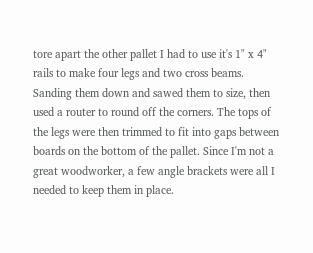tore apart the other pallet I had to use it's 1" x 4" rails to make four legs and two cross beams. Sanding them down and sawed them to size, then used a router to round off the corners. The tops of the legs were then trimmed to fit into gaps between boards on the bottom of the pallet. Since I'm not a great woodworker, a few angle brackets were all I needed to keep them in place.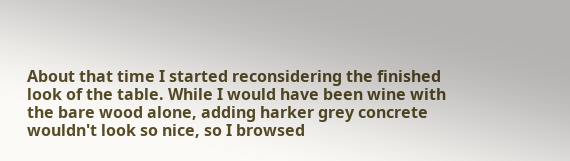About that time I started reconsidering the finished look of the table. While I would have been wine with the bare wood alone, adding harker grey concrete wouldn't look so nice, so I browsed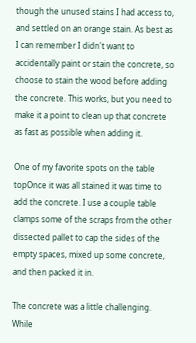though the unused stains I had access to, and settled on an orange stain. As best as I can remember I didn't want to accidentally paint or stain the concrete, so choose to stain the wood before adding the concrete. This works, but you need to make it a point to clean up that concrete as fast as possible when adding it.

One of my favorite spots on the table topOnce it was all stained it was time to add the concrete. I use a couple table clamps some of the scraps from the other dissected pallet to cap the sides of the empty spaces, mixed up some concrete, and then packed it in.

The concrete was a little challenging. While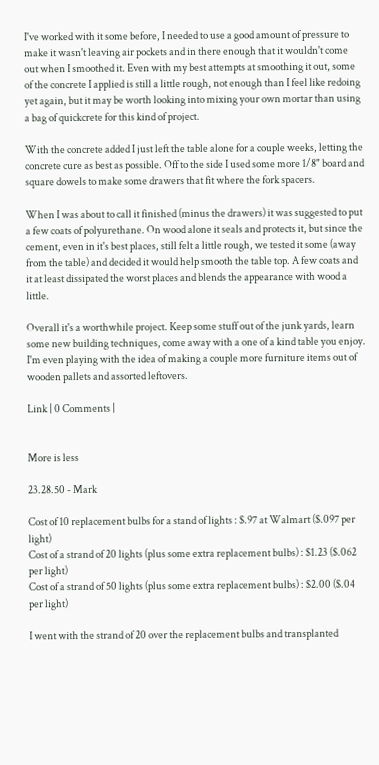I've worked with it some before, I needed to use a good amount of pressure to make it wasn't leaving air pockets and in there enough that it wouldn't come out when I smoothed it. Even with my best attempts at smoothing it out, some of the concrete I applied is still a little rough, not enough than I feel like redoing yet again, but it may be worth looking into mixing your own mortar than using a bag of quickcrete for this kind of project.

With the concrete added I just left the table alone for a couple weeks, letting the concrete cure as best as possible. Off to the side I used some more 1/8" board and square dowels to make some drawers that fit where the fork spacers.

When I was about to call it finished (minus the drawers) it was suggested to put a few coats of polyurethane. On wood alone it seals and protects it, but since the cement, even in it's best places, still felt a little rough, we tested it some (away from the table) and decided it would help smooth the table top. A few coats and it at least dissipated the worst places and blends the appearance with wood a little.

Overall it's a worthwhile project. Keep some stuff out of the junk yards, learn some new building techniques, come away with a one of a kind table you enjoy. I'm even playing with the idea of making a couple more furniture items out of wooden pallets and assorted leftovers.

Link | 0 Comments |


More is less

23.28.50 - Mark

Cost of 10 replacement bulbs for a stand of lights : $.97 at Walmart ($.097 per light)
Cost of a strand of 20 lights (plus some extra replacement bulbs) : $1.23 ($.062 per light)
Cost of a strand of 50 lights (plus some extra replacement bulbs) : $2.00 ($.04 per light)

I went with the strand of 20 over the replacement bulbs and transplanted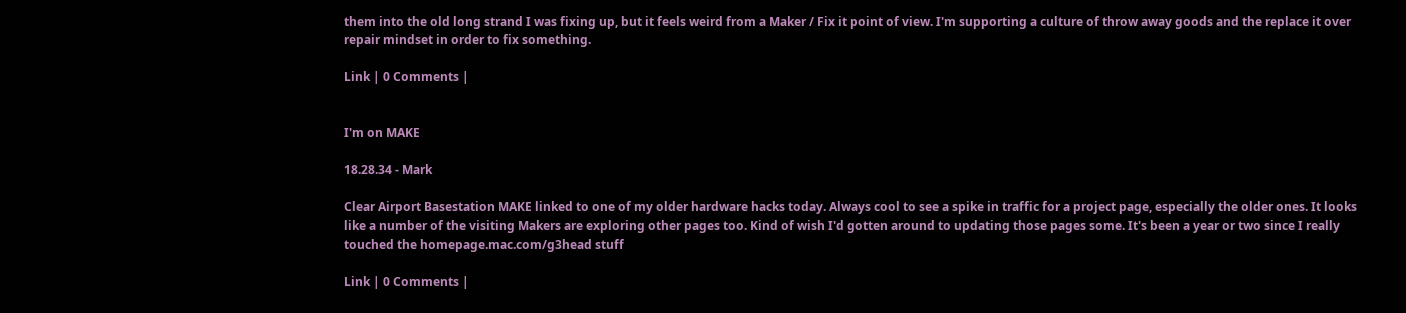them into the old long strand I was fixing up, but it feels weird from a Maker / Fix it point of view. I'm supporting a culture of throw away goods and the replace it over repair mindset in order to fix something.

Link | 0 Comments |


I'm on MAKE

18.28.34 - Mark

Clear Airport Basestation MAKE linked to one of my older hardware hacks today. Always cool to see a spike in traffic for a project page, especially the older ones. It looks like a number of the visiting Makers are exploring other pages too. Kind of wish I'd gotten around to updating those pages some. It's been a year or two since I really touched the homepage.mac.com/g3head stuff

Link | 0 Comments |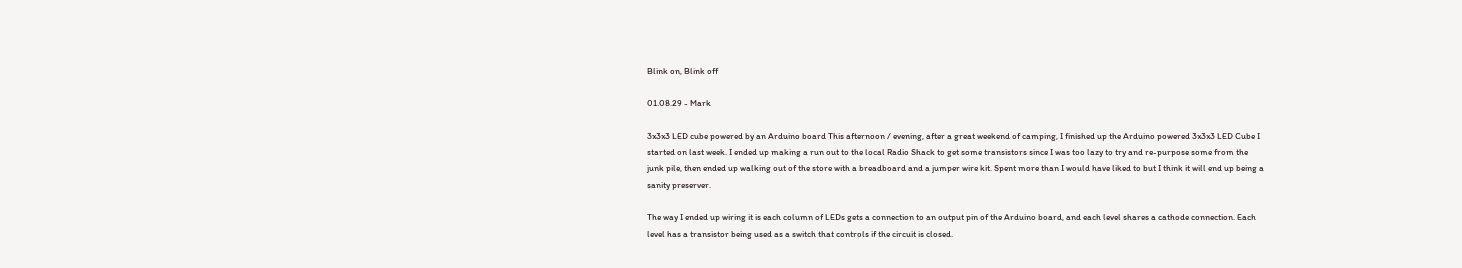Blink on, Blink off

01.08.29 - Mark

3x3x3 LED cube powered by an Arduino board This afternoon / evening, after a great weekend of camping, I finished up the Arduino powered 3x3x3 LED Cube I started on last week. I ended up making a run out to the local Radio Shack to get some transistors since I was too lazy to try and re-purpose some from the junk pile, then ended up walking out of the store with a breadboard and a jumper wire kit. Spent more than I would have liked to but I think it will end up being a sanity preserver.

The way I ended up wiring it is each column of LEDs gets a connection to an output pin of the Arduino board, and each level shares a cathode connection. Each level has a transistor being used as a switch that controls if the circuit is closed.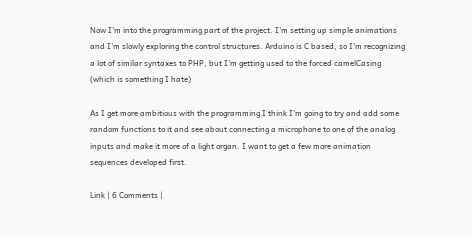Now I'm into the programming part of the project. I'm setting up simple animations and I'm slowly exploring the control structures. Arduino is C based, so I'm recognizing a lot of similar syntaxes to PHP, but I'm getting used to the forced camelCasing (which is something I hate)

As I get more ambitious with the programming I think I'm going to try and add some random functions to it and see about connecting a microphone to one of the analog inputs and make it more of a light organ. I want to get a few more animation sequences developed first.

Link | 6 Comments |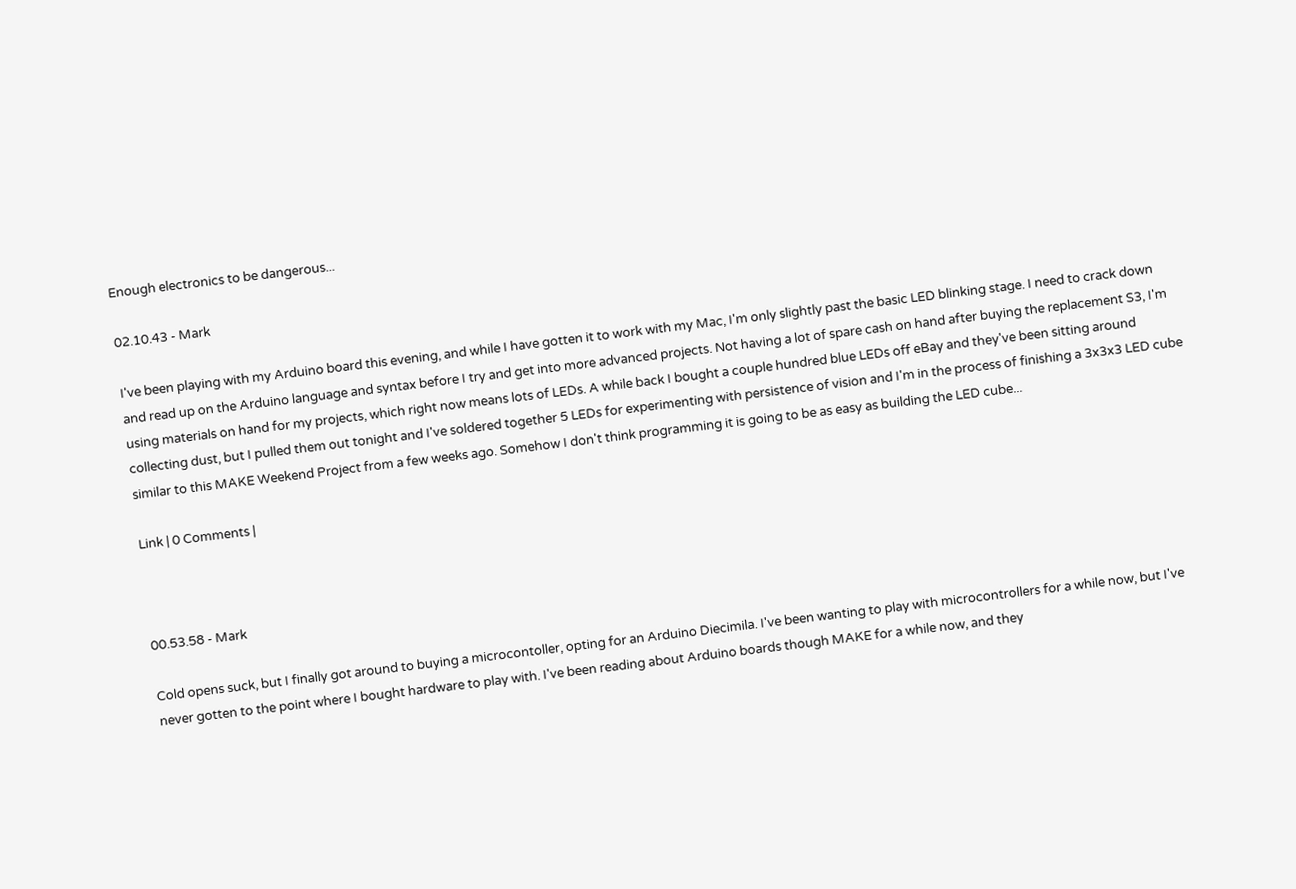Enough electronics to be dangerous...

02.10.43 - Mark

I've been playing with my Arduino board this evening, and while I have gotten it to work with my Mac, I'm only slightly past the basic LED blinking stage. I need to crack down and read up on the Arduino language and syntax before I try and get into more advanced projects. Not having a lot of spare cash on hand after buying the replacement S3, I'm using materials on hand for my projects, which right now means lots of LEDs. A while back I bought a couple hundred blue LEDs off eBay and they've been sitting around collecting dust, but I pulled them out tonight and I've soldered together 5 LEDs for experimenting with persistence of vision and I'm in the process of finishing a 3x3x3 LED cube similar to this MAKE Weekend Project from a few weeks ago. Somehow I don't think programming it is going to be as easy as building the LED cube...

Link | 0 Comments |



00.53.58 - Mark

Cold opens suck, but I finally got around to buying a microcontoller, opting for an Arduino Diecimila. I've been wanting to play with microcontrollers for a while now, but I've never gotten to the point where I bought hardware to play with. I've been reading about Arduino boards though MAKE for a while now, and they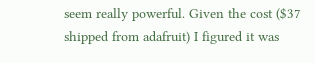seem really powerful. Given the cost ($37 shipped from adafruit) I figured it was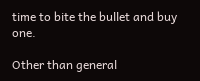time to bite the bullet and buy one.

Other than general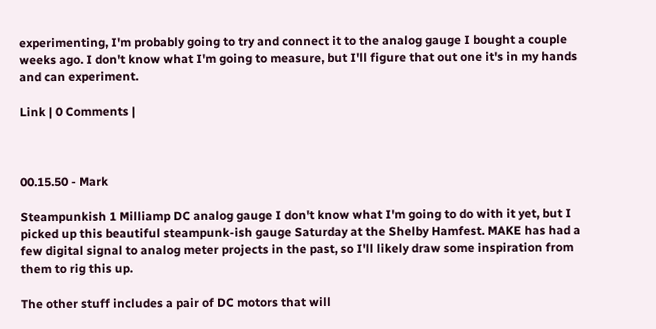experimenting, I'm probably going to try and connect it to the analog gauge I bought a couple weeks ago. I don't know what I'm going to measure, but I'll figure that out one it's in my hands and can experiment.

Link | 0 Comments |



00.15.50 - Mark

Steampunkish 1 Milliamp DC analog gauge I don't know what I'm going to do with it yet, but I picked up this beautiful steampunk-ish gauge Saturday at the Shelby Hamfest. MAKE has had a few digital signal to analog meter projects in the past, so I'll likely draw some inspiration from them to rig this up.

The other stuff includes a pair of DC motors that will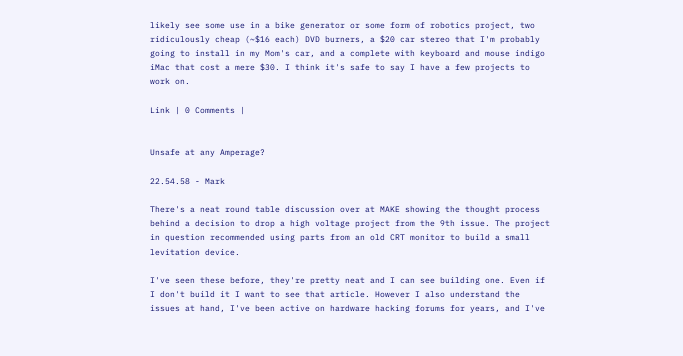likely see some use in a bike generator or some form of robotics project, two ridiculously cheap (~$16 each) DVD burners, a $20 car stereo that I'm probably going to install in my Mom's car, and a complete with keyboard and mouse indigo iMac that cost a mere $30. I think it's safe to say I have a few projects to work on.

Link | 0 Comments |


Unsafe at any Amperage?

22.54.58 - Mark

There's a neat round table discussion over at MAKE showing the thought process behind a decision to drop a high voltage project from the 9th issue. The project in question recommended using parts from an old CRT monitor to build a small levitation device.

I've seen these before, they're pretty neat and I can see building one. Even if I don't build it I want to see that article. However I also understand the issues at hand, I've been active on hardware hacking forums for years, and I've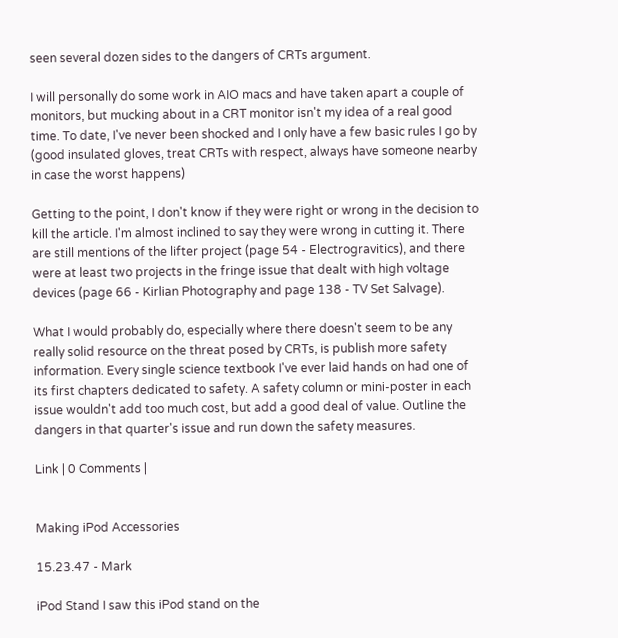seen several dozen sides to the dangers of CRTs argument.

I will personally do some work in AIO macs and have taken apart a couple of monitors, but mucking about in a CRT monitor isn't my idea of a real good time. To date, I've never been shocked and I only have a few basic rules I go by (good insulated gloves, treat CRTs with respect, always have someone nearby in case the worst happens)

Getting to the point, I don't know if they were right or wrong in the decision to kill the article. I'm almost inclined to say they were wrong in cutting it. There are still mentions of the lifter project (page 54 - Electrogravitics), and there were at least two projects in the fringe issue that dealt with high voltage devices (page 66 - Kirlian Photography and page 138 - TV Set Salvage).

What I would probably do, especially where there doesn't seem to be any really solid resource on the threat posed by CRTs, is publish more safety information. Every single science textbook I've ever laid hands on had one of its first chapters dedicated to safety. A safety column or mini-poster in each issue wouldn't add too much cost, but add a good deal of value. Outline the dangers in that quarter's issue and run down the safety measures.

Link | 0 Comments |


Making iPod Accessories

15.23.47 - Mark

iPod Stand I saw this iPod stand on the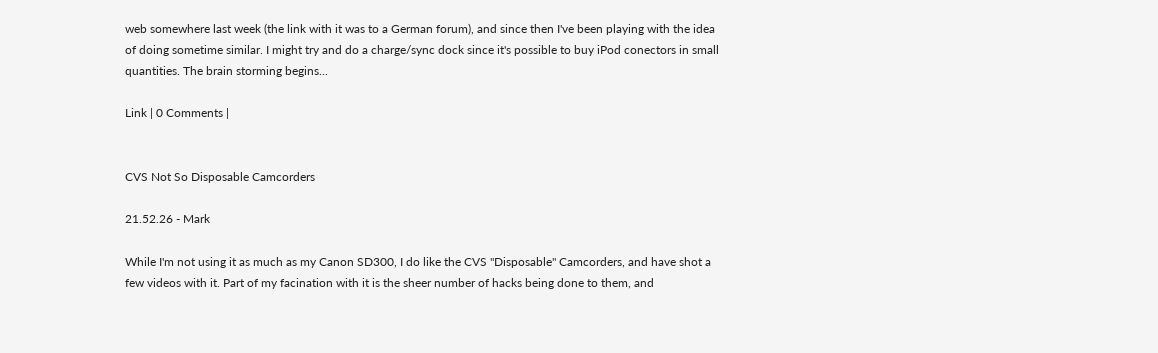web somewhere last week (the link with it was to a German forum), and since then I've been playing with the idea of doing sometime similar. I might try and do a charge/sync dock since it's possible to buy iPod conectors in small quantities. The brain storming begins...

Link | 0 Comments |


CVS Not So Disposable Camcorders

21.52.26 - Mark

While I'm not using it as much as my Canon SD300, I do like the CVS "Disposable" Camcorders, and have shot a few videos with it. Part of my facination with it is the sheer number of hacks being done to them, and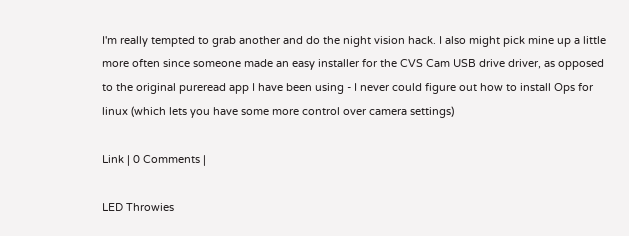I'm really tempted to grab another and do the night vision hack. I also might pick mine up a little more often since someone made an easy installer for the CVS Cam USB drive driver, as opposed to the original pureread app I have been using - I never could figure out how to install Ops for linux (which lets you have some more control over camera settings)

Link | 0 Comments |

LED Throwies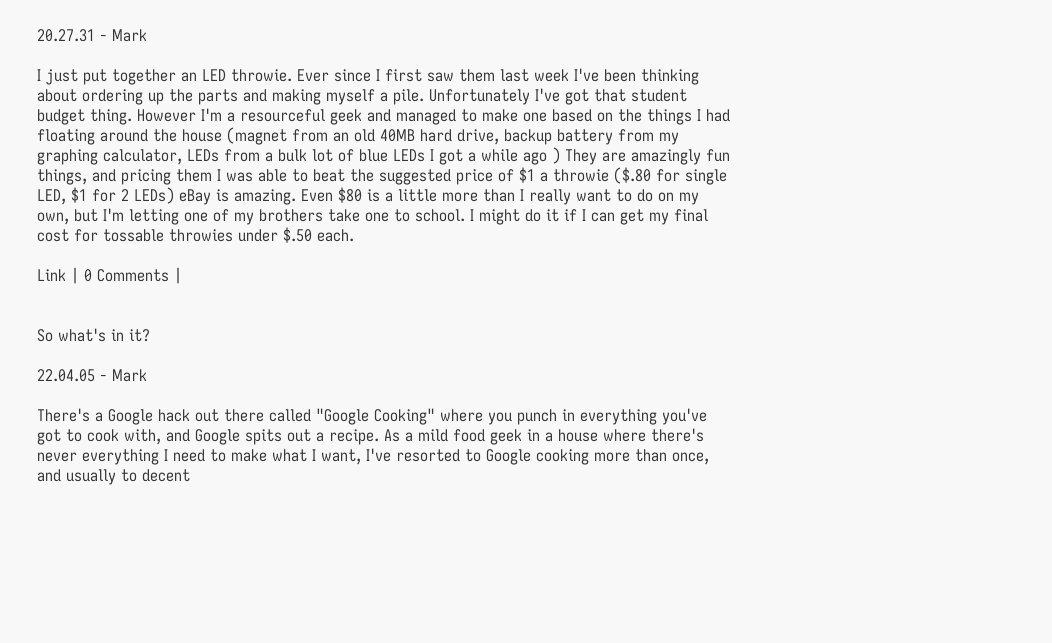20.27.31 - Mark

I just put together an LED throwie. Ever since I first saw them last week I've been thinking about ordering up the parts and making myself a pile. Unfortunately I've got that student budget thing. However I'm a resourceful geek and managed to make one based on the things I had floating around the house (magnet from an old 40MB hard drive, backup battery from my graphing calculator, LEDs from a bulk lot of blue LEDs I got a while ago ) They are amazingly fun things, and pricing them I was able to beat the suggested price of $1 a throwie ($.80 for single LED, $1 for 2 LEDs) eBay is amazing. Even $80 is a little more than I really want to do on my own, but I'm letting one of my brothers take one to school. I might do it if I can get my final cost for tossable throwies under $.50 each.

Link | 0 Comments |


So what's in it?

22.04.05 - Mark

There's a Google hack out there called "Google Cooking" where you punch in everything you've got to cook with, and Google spits out a recipe. As a mild food geek in a house where there's never everything I need to make what I want, I've resorted to Google cooking more than once, and usually to decent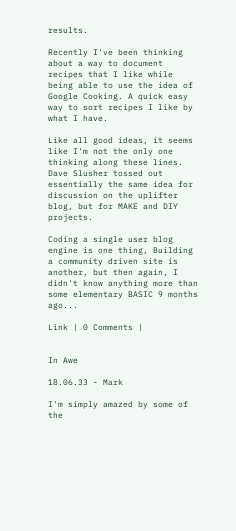results.

Recently I've been thinking about a way to document recipes that I like while being able to use the idea of Google Cooking. A quick easy way to sort recipes I like by what I have.

Like all good ideas, it seems like I'm not the only one thinking along these lines. Dave Slusher tossed out essentially the same idea for discussion on the uplifter blog, but for MAKE and DIY projects.

Coding a single user blog engine is one thing, Building a community driven site is another, but then again, I didn't know anything more than some elementary BASIC 9 months ago...

Link | 0 Comments |


In Awe

18.06.33 - Mark

I'm simply amazed by some of the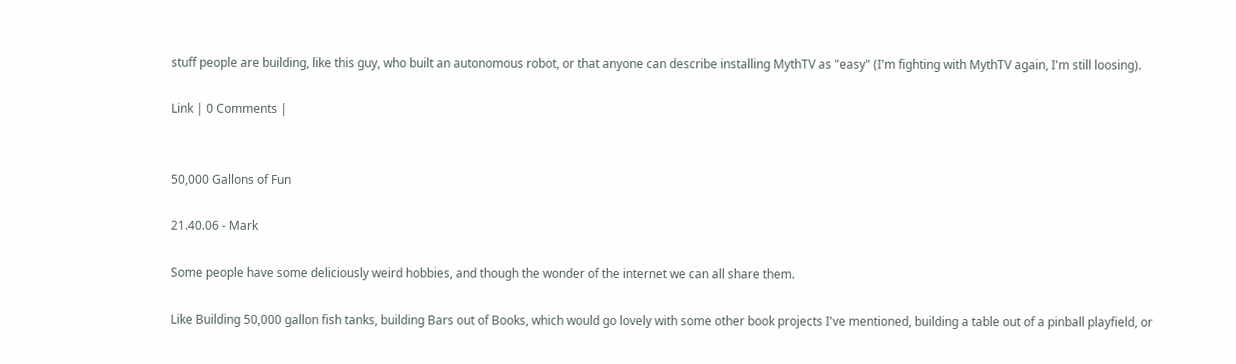stuff people are building, like this guy, who built an autonomous robot, or that anyone can describe installing MythTV as "easy" (I'm fighting with MythTV again, I'm still loosing).

Link | 0 Comments |


50,000 Gallons of Fun

21.40.06 - Mark

Some people have some deliciously weird hobbies, and though the wonder of the internet we can all share them.

Like Building 50,000 gallon fish tanks, building Bars out of Books, which would go lovely with some other book projects I've mentioned, building a table out of a pinball playfield, or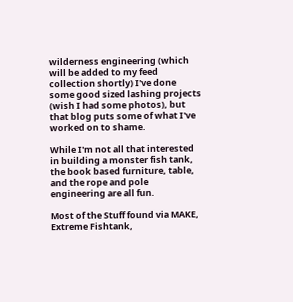wilderness engineering (which will be added to my feed collection shortly) I've done some good sized lashing projects (wish I had some photos), but that blog puts some of what I've worked on to shame.

While I'm not all that interested in building a monster fish tank, the book based furniture, table, and the rope and pole engineering are all fun.

Most of the Stuff found via MAKE, Extreme Fishtank,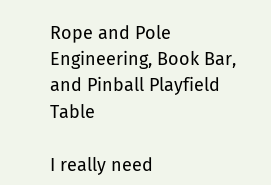Rope and Pole Engineering, Book Bar, and Pinball Playfield Table

I really need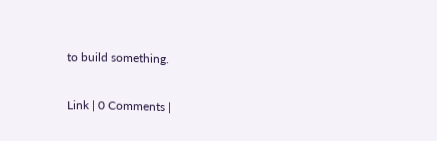to build something.

Link | 0 Comments |